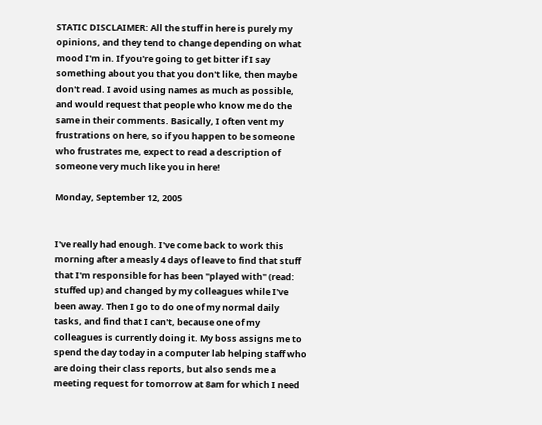STATIC DISCLAIMER: All the stuff in here is purely my opinions, and they tend to change depending on what mood I'm in. If you're going to get bitter if I say something about you that you don't like, then maybe don't read. I avoid using names as much as possible, and would request that people who know me do the same in their comments. Basically, I often vent my frustrations on here, so if you happen to be someone who frustrates me, expect to read a description of someone very much like you in here!

Monday, September 12, 2005


I've really had enough. I've come back to work this morning after a measly 4 days of leave to find that stuff that I'm responsible for has been "played with" (read: stuffed up) and changed by my colleagues while I've been away. Then I go to do one of my normal daily tasks, and find that I can't, because one of my colleagues is currently doing it. My boss assigns me to spend the day today in a computer lab helping staff who are doing their class reports, but also sends me a meeting request for tomorrow at 8am for which I need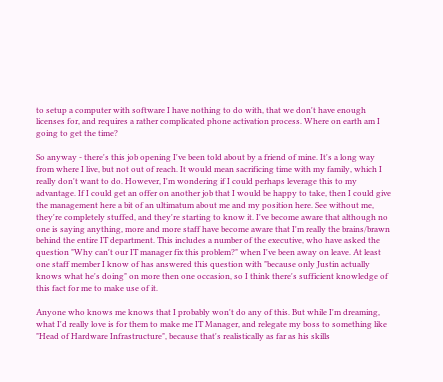to setup a computer with software I have nothing to do with, that we don't have enough licenses for, and requires a rather complicated phone activation process. Where on earth am I going to get the time?

So anyway - there's this job opening I've been told about by a friend of mine. It's a long way from where I live, but not out of reach. It would mean sacrificing time with my family, which I really don't want to do. However, I'm wondering if I could perhaps leverage this to my advantage. If I could get an offer on another job that I would be happy to take, then I could give the management here a bit of an ultimatum about me and my position here. See without me, they're completely stuffed, and they're starting to know it. I've become aware that although no one is saying anything, more and more staff have become aware that I'm really the brains/brawn behind the entire IT department. This includes a number of the executive, who have asked the question "Why can't our IT manager fix this problem?" when I've been away on leave. At least one staff member I know of has answered this question with "because only Justin actually knows what he's doing" on more then one occasion, so I think there's sufficient knowledge of this fact for me to make use of it.

Anyone who knows me knows that I probably won't do any of this. But while I'm dreaming, what I'd really love is for them to make me IT Manager, and relegate my boss to something like "Head of Hardware Infrastructure", because that's realistically as far as his skills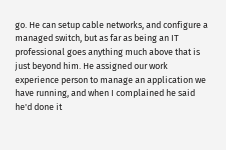go. He can setup cable networks, and configure a managed switch, but as far as being an IT professional goes anything much above that is just beyond him. He assigned our work experience person to manage an application we have running, and when I complained he said he'd done it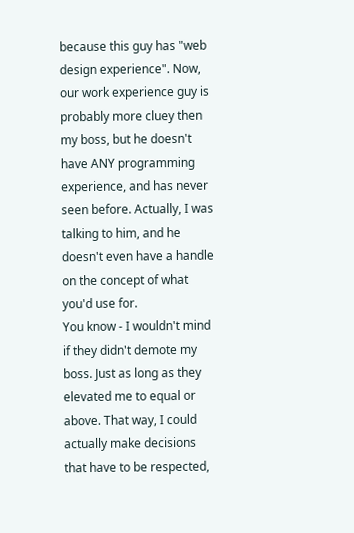because this guy has "web design experience". Now, our work experience guy is probably more cluey then my boss, but he doesn't have ANY programming experience, and has never seen before. Actually, I was talking to him, and he doesn't even have a handle on the concept of what you'd use for.
You know - I wouldn't mind if they didn't demote my boss. Just as long as they elevated me to equal or above. That way, I could actually make decisions that have to be respected,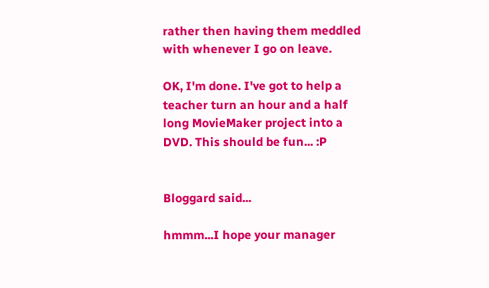rather then having them meddled with whenever I go on leave.

OK, I'm done. I've got to help a teacher turn an hour and a half long MovieMaker project into a DVD. This should be fun... :P


Bloggard said...

hmmm...I hope your manager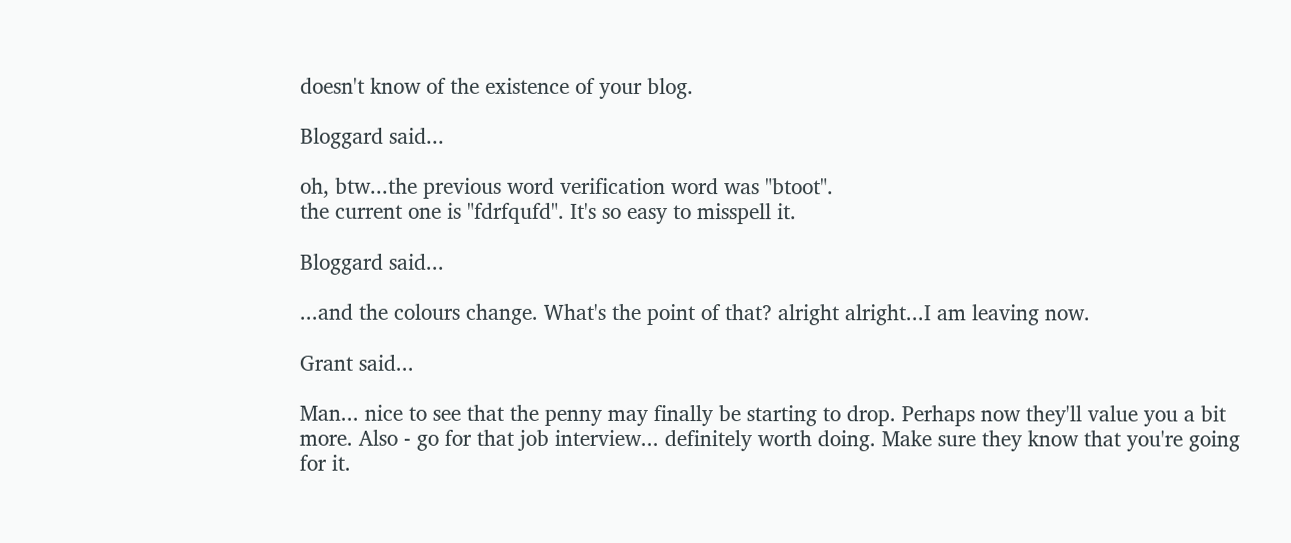doesn't know of the existence of your blog.

Bloggard said...

oh, btw...the previous word verification word was "btoot".
the current one is "fdrfqufd". It's so easy to misspell it.

Bloggard said...

...and the colours change. What's the point of that? alright alright...I am leaving now.

Grant said...

Man... nice to see that the penny may finally be starting to drop. Perhaps now they'll value you a bit more. Also - go for that job interview... definitely worth doing. Make sure they know that you're going for it.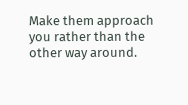Make them approach you rather than the other way around.